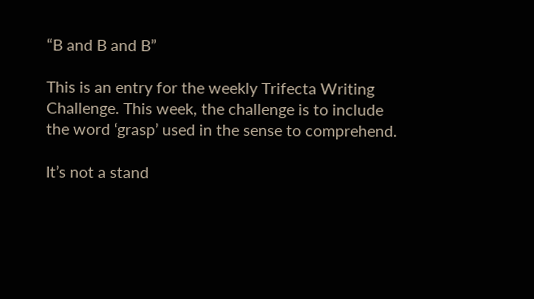“B and B and B”

This is an entry for the weekly Trifecta Writing Challenge. This week, the challenge is to include the word ‘grasp’ used in the sense to comprehend.

It’s not a stand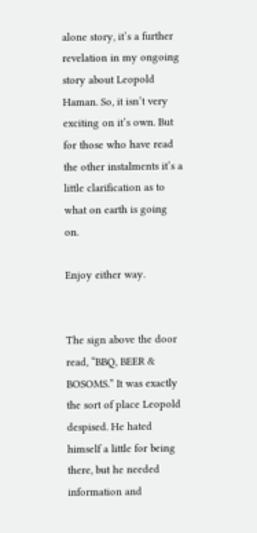alone story, it’s a further revelation in my ongoing story about Leopold Haman. So, it isn’t very exciting on it’s own. But for those who have read the other instalments it’s a little clarification as to what on earth is going on.

Enjoy either way.


The sign above the door read, “BBQ, BEER & BOSOMS.” It was exactly the sort of place Leopold despised. He hated himself a little for being there, but he needed information and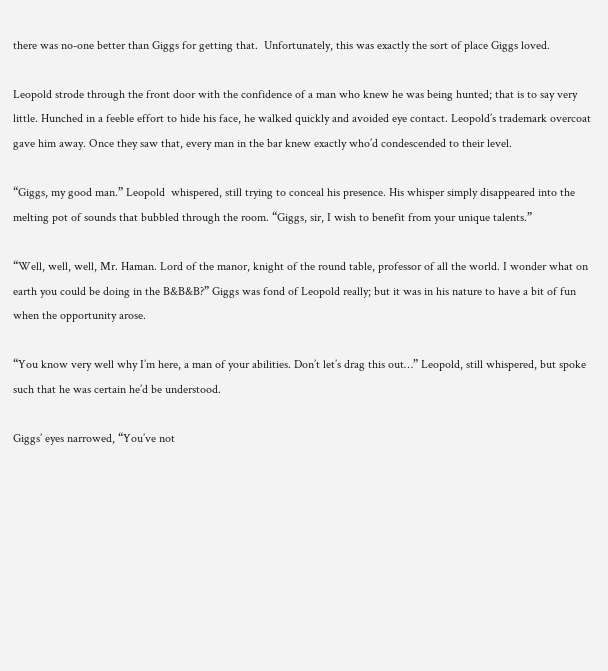there was no-one better than Giggs for getting that.  Unfortunately, this was exactly the sort of place Giggs loved.

Leopold strode through the front door with the confidence of a man who knew he was being hunted; that is to say very little. Hunched in a feeble effort to hide his face, he walked quickly and avoided eye contact. Leopold’s trademark overcoat gave him away. Once they saw that, every man in the bar knew exactly who’d condescended to their level.

“Giggs, my good man.” Leopold  whispered, still trying to conceal his presence. His whisper simply disappeared into the melting pot of sounds that bubbled through the room. “Giggs, sir, I wish to benefit from your unique talents.”

“Well, well, well, Mr. Haman. Lord of the manor, knight of the round table, professor of all the world. I wonder what on earth you could be doing in the B&B&B?” Giggs was fond of Leopold really; but it was in his nature to have a bit of fun when the opportunity arose.

“You know very well why I’m here, a man of your abilities. Don’t let’s drag this out…” Leopold, still whispered, but spoke such that he was certain he’d be understood.

Giggs’ eyes narrowed, “You’ve not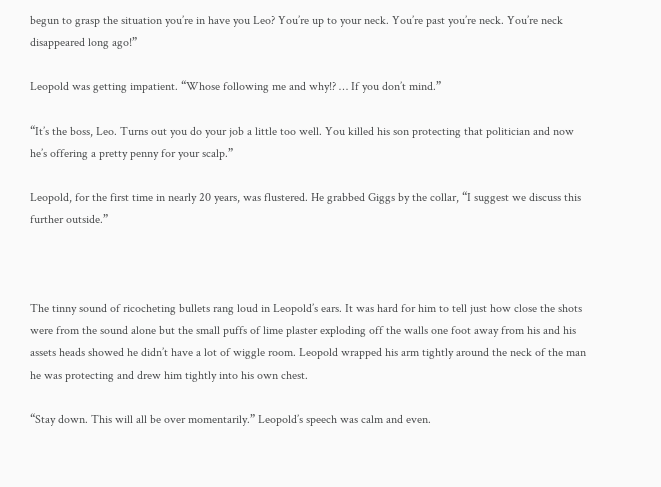begun to grasp the situation you’re in have you Leo? You’re up to your neck. You’re past you’re neck. You’re neck disappeared long ago!”

Leopold was getting impatient. “Whose following me and why!? … If you don’t mind.”

“It’s the boss, Leo. Turns out you do your job a little too well. You killed his son protecting that politician and now he’s offering a pretty penny for your scalp.”

Leopold, for the first time in nearly 20 years, was flustered. He grabbed Giggs by the collar, “I suggest we discuss this further outside.”



The tinny sound of ricocheting bullets rang loud in Leopold’s ears. It was hard for him to tell just how close the shots were from the sound alone but the small puffs of lime plaster exploding off the walls one foot away from his and his assets heads showed he didn’t have a lot of wiggle room. Leopold wrapped his arm tightly around the neck of the man he was protecting and drew him tightly into his own chest.

“Stay down. This will all be over momentarily.” Leopold’s speech was calm and even.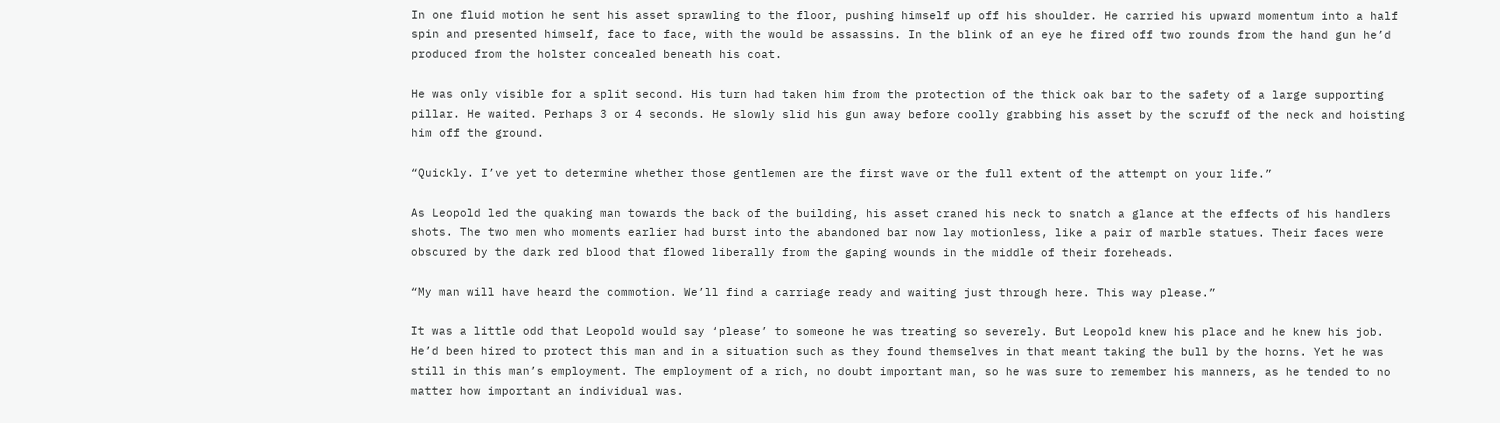In one fluid motion he sent his asset sprawling to the floor, pushing himself up off his shoulder. He carried his upward momentum into a half spin and presented himself, face to face, with the would be assassins. In the blink of an eye he fired off two rounds from the hand gun he’d produced from the holster concealed beneath his coat.

He was only visible for a split second. His turn had taken him from the protection of the thick oak bar to the safety of a large supporting pillar. He waited. Perhaps 3 or 4 seconds. He slowly slid his gun away before coolly grabbing his asset by the scruff of the neck and hoisting him off the ground.

“Quickly. I’ve yet to determine whether those gentlemen are the first wave or the full extent of the attempt on your life.”

As Leopold led the quaking man towards the back of the building, his asset craned his neck to snatch a glance at the effects of his handlers shots. The two men who moments earlier had burst into the abandoned bar now lay motionless, like a pair of marble statues. Their faces were obscured by the dark red blood that flowed liberally from the gaping wounds in the middle of their foreheads.

“My man will have heard the commotion. We’ll find a carriage ready and waiting just through here. This way please.”

It was a little odd that Leopold would say ‘please’ to someone he was treating so severely. But Leopold knew his place and he knew his job. He’d been hired to protect this man and in a situation such as they found themselves in that meant taking the bull by the horns. Yet he was still in this man’s employment. The employment of a rich, no doubt important man, so he was sure to remember his manners, as he tended to no matter how important an individual was.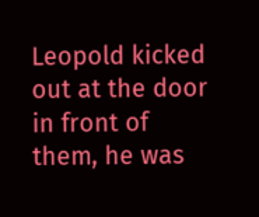Leopold kicked out at the door in front of them, he was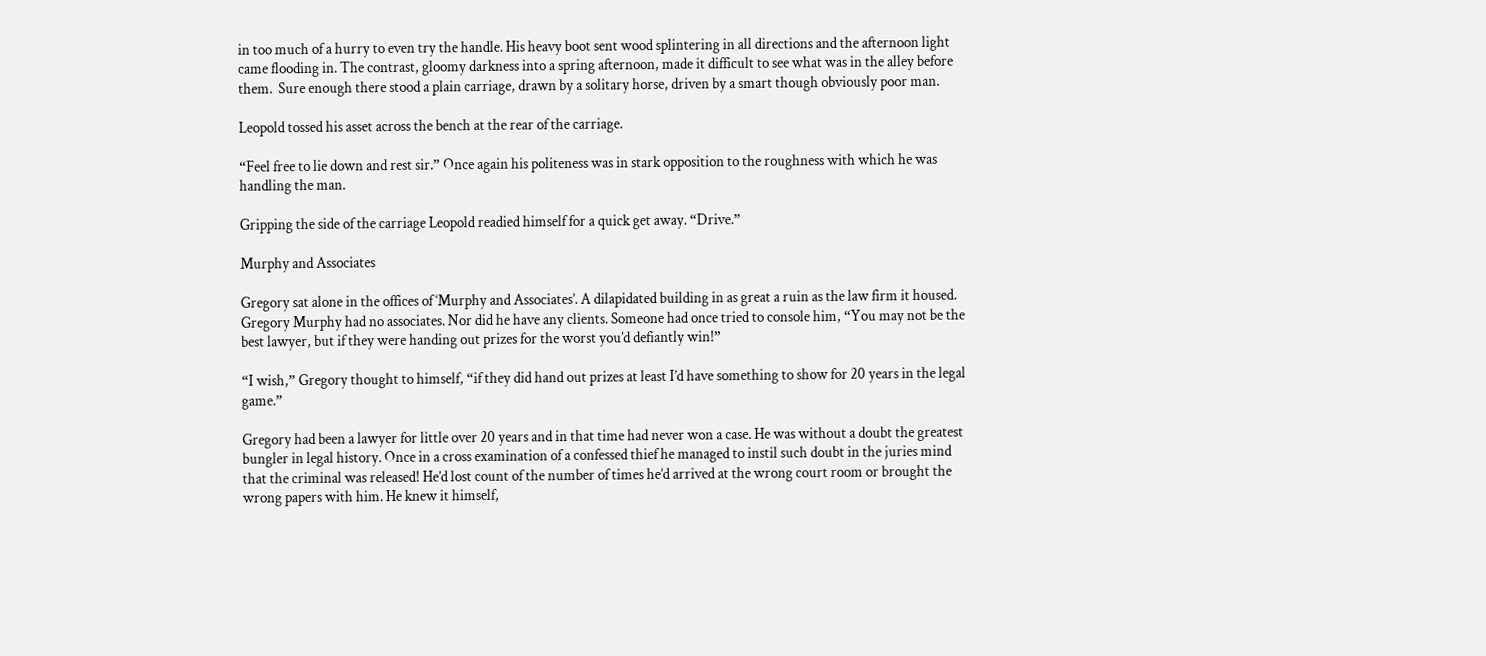in too much of a hurry to even try the handle. His heavy boot sent wood splintering in all directions and the afternoon light came flooding in. The contrast, gloomy darkness into a spring afternoon, made it difficult to see what was in the alley before them.  Sure enough there stood a plain carriage, drawn by a solitary horse, driven by a smart though obviously poor man.

Leopold tossed his asset across the bench at the rear of the carriage.

“Feel free to lie down and rest sir.” Once again his politeness was in stark opposition to the roughness with which he was handling the man.

Gripping the side of the carriage Leopold readied himself for a quick get away. “Drive.”

Murphy and Associates

Gregory sat alone in the offices of ‘Murphy and Associates’. A dilapidated building in as great a ruin as the law firm it housed. Gregory Murphy had no associates. Nor did he have any clients. Someone had once tried to console him, “You may not be the best lawyer, but if they were handing out prizes for the worst you’d defiantly win!”

“I wish,” Gregory thought to himself, “if they did hand out prizes at least I’d have something to show for 20 years in the legal game.”

Gregory had been a lawyer for little over 20 years and in that time had never won a case. He was without a doubt the greatest bungler in legal history. Once in a cross examination of a confessed thief he managed to instil such doubt in the juries mind that the criminal was released! He’d lost count of the number of times he’d arrived at the wrong court room or brought the wrong papers with him. He knew it himself,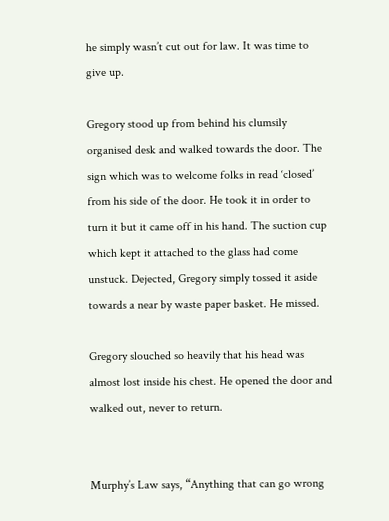he simply wasn’t cut out for law. It was time to give up.

Gregory stood up from behind his clumsily organised desk and walked towards the door. The sign which was to welcome folks in read ‘closed’ from his side of the door. He took it in order to turn it but it came off in his hand. The suction cup which kept it attached to the glass had come unstuck. Dejected, Gregory simply tossed it aside towards a near by waste paper basket. He missed.

Gregory slouched so heavily that his head was almost lost inside his chest. He opened the door and walked out, never to return.


Murphy’s Law says, “Anything that can go wrong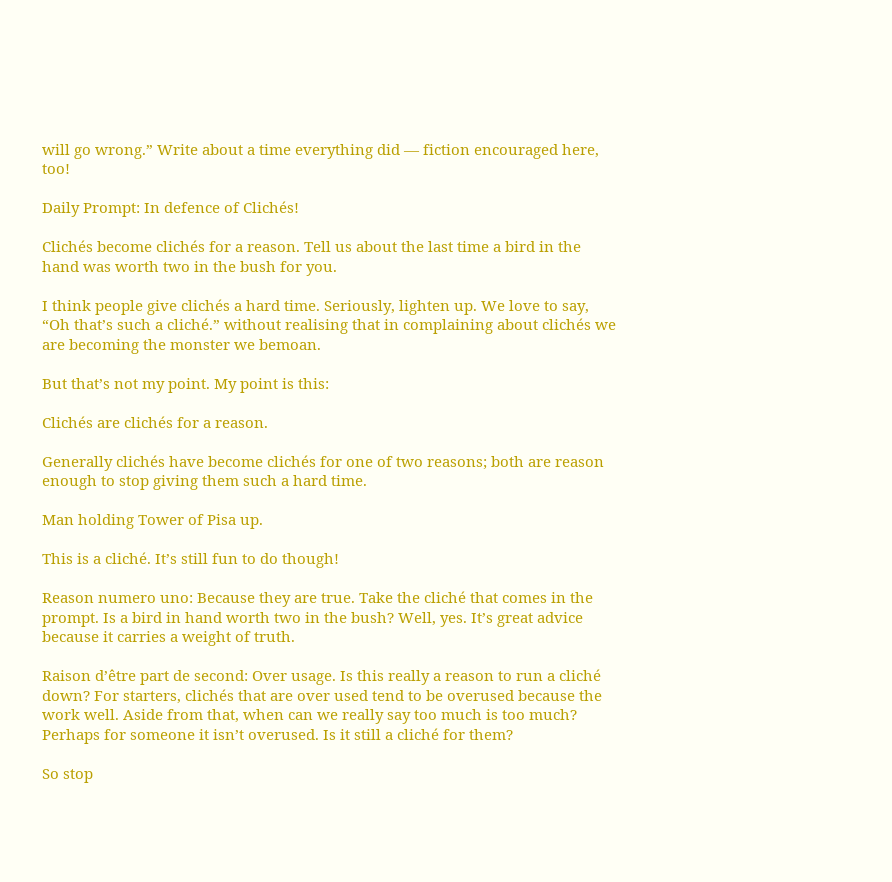will go wrong.” Write about a time everything did — fiction encouraged here, too!

Daily Prompt: In defence of Clichés!

Clichés become clichés for a reason. Tell us about the last time a bird in the hand was worth two in the bush for you.

I think people give clichés a hard time. Seriously, lighten up. We love to say, “Oh that’s such a cliché.” without realising that in complaining about clichés we are becoming the monster we bemoan.

But that’s not my point. My point is this:

Clichés are clichés for a reason.

Generally clichés have become clichés for one of two reasons; both are reason enough to stop giving them such a hard time.

Man holding Tower of Pisa up.

This is a cliché. It’s still fun to do though!

Reason numero uno: Because they are true. Take the cliché that comes in the prompt. Is a bird in hand worth two in the bush? Well, yes. It’s great advice because it carries a weight of truth.

Raison d’être part de second: Over usage. Is this really a reason to run a cliché down? For starters, clichés that are over used tend to be overused because the work well. Aside from that, when can we really say too much is too much? Perhaps for someone it isn’t overused. Is it still a cliché for them?

So stop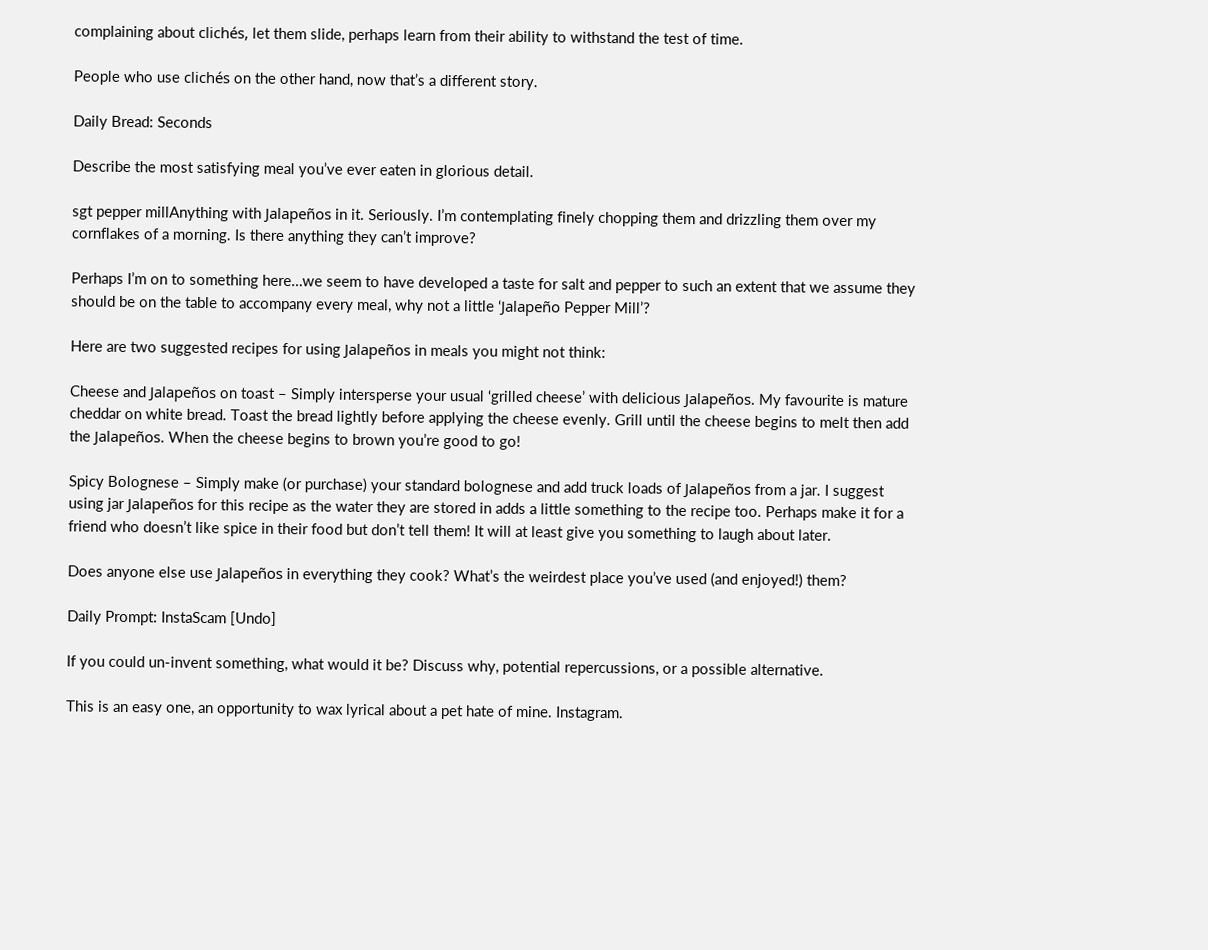complaining about clichés, let them slide, perhaps learn from their ability to withstand the test of time.

People who use clichés on the other hand, now that’s a different story.

Daily Bread: Seconds

Describe the most satisfying meal you’ve ever eaten in glorious detail.

sgt pepper millAnything with Jalapeños in it. Seriously. I’m contemplating finely chopping them and drizzling them over my cornflakes of a morning. Is there anything they can’t improve?

Perhaps I’m on to something here…we seem to have developed a taste for salt and pepper to such an extent that we assume they should be on the table to accompany every meal, why not a little ‘Jalapeño Pepper Mill’?

Here are two suggested recipes for using Jalapeños in meals you might not think:

Cheese and Jalapeños on toast – Simply intersperse your usual ‘grilled cheese’ with delicious Jalapeños. My favourite is mature cheddar on white bread. Toast the bread lightly before applying the cheese evenly. Grill until the cheese begins to melt then add the Jalapeños. When the cheese begins to brown you’re good to go!

Spicy Bolognese – Simply make (or purchase) your standard bolognese and add truck loads of Jalapeños from a jar. I suggest using jar Jalapeños for this recipe as the water they are stored in adds a little something to the recipe too. Perhaps make it for a friend who doesn’t like spice in their food but don’t tell them! It will at least give you something to laugh about later.

Does anyone else use Jalapeños in everything they cook? What’s the weirdest place you’ve used (and enjoyed!) them?

Daily Prompt: InstaScam [Undo]

If you could un-invent something, what would it be? Discuss why, potential repercussions, or a possible alternative.

This is an easy one, an opportunity to wax lyrical about a pet hate of mine. Instagram.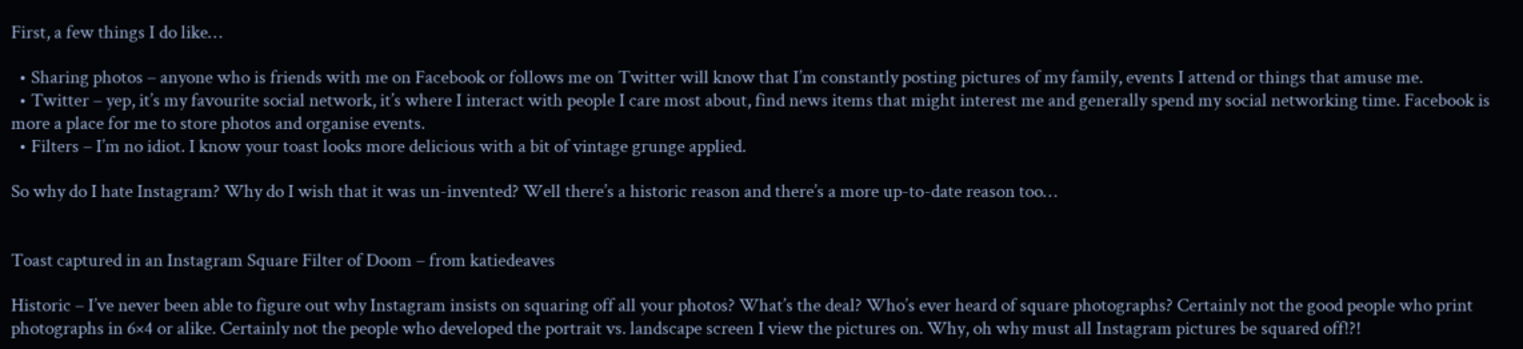First, a few things I do like…

  • Sharing photos – anyone who is friends with me on Facebook or follows me on Twitter will know that I’m constantly posting pictures of my family, events I attend or things that amuse me.
  • Twitter – yep, it’s my favourite social network, it’s where I interact with people I care most about, find news items that might interest me and generally spend my social networking time. Facebook is more a place for me to store photos and organise events.
  • Filters – I’m no idiot. I know your toast looks more delicious with a bit of vintage grunge applied.

So why do I hate Instagram? Why do I wish that it was un-invented? Well there’s a historic reason and there’s a more up-to-date reason too…


Toast captured in an Instagram Square Filter of Doom – from katiedeaves

Historic – I’ve never been able to figure out why Instagram insists on squaring off all your photos? What’s the deal? Who’s ever heard of square photographs? Certainly not the good people who print photographs in 6×4 or alike. Certainly not the people who developed the portrait vs. landscape screen I view the pictures on. Why, oh why must all Instagram pictures be squared off!?!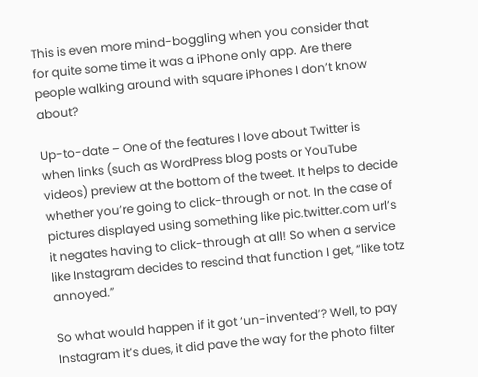This is even more mind-boggling when you consider that for quite some time it was a iPhone only app. Are there people walking around with square iPhones I don’t know about?

Up-to-date – One of the features I love about Twitter is when links (such as WordPress blog posts or YouTube videos) preview at the bottom of the tweet. It helps to decide whether you’re going to click-through or not. In the case of pictures displayed using something like pic.twitter.com url’s it negates having to click-through at all! So when a service like Instagram decides to rescind that function I get, “like totz annoyed.”

So what would happen if it got ‘un-invented’? Well, to pay Instagram it’s dues, it did pave the way for the photo filter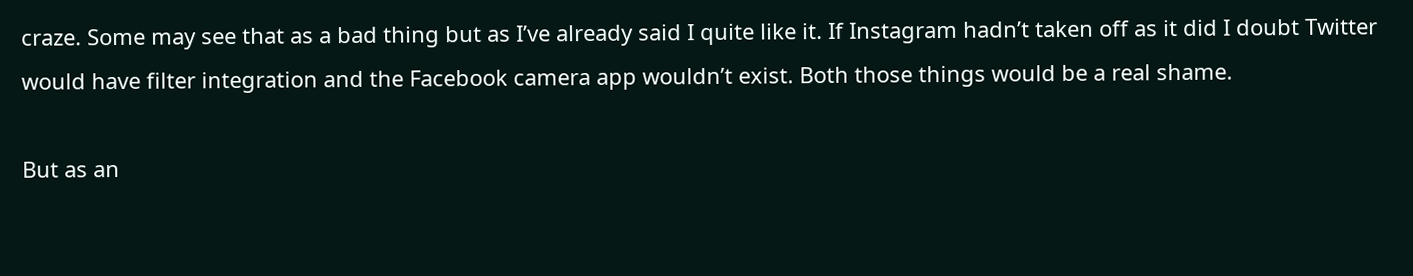craze. Some may see that as a bad thing but as I’ve already said I quite like it. If Instagram hadn’t taken off as it did I doubt Twitter would have filter integration and the Facebook camera app wouldn’t exist. Both those things would be a real shame.

But as an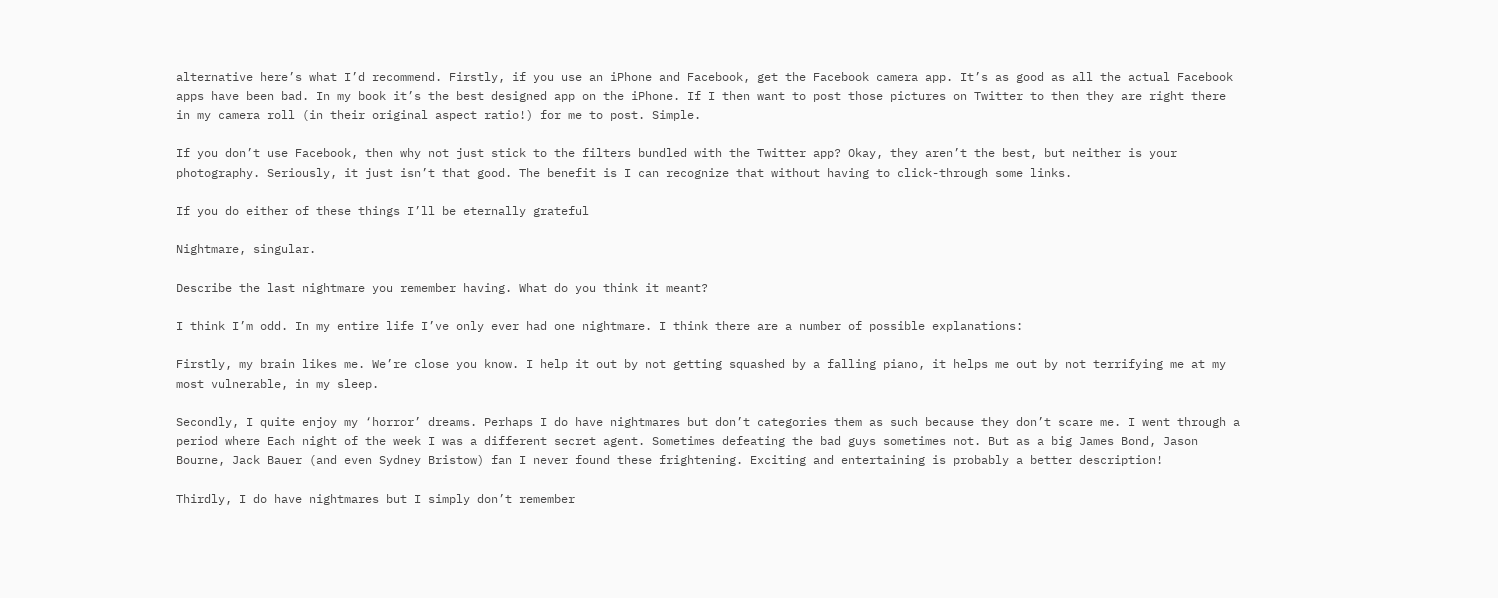alternative here’s what I’d recommend. Firstly, if you use an iPhone and Facebook, get the Facebook camera app. It’s as good as all the actual Facebook apps have been bad. In my book it’s the best designed app on the iPhone. If I then want to post those pictures on Twitter to then they are right there in my camera roll (in their original aspect ratio!) for me to post. Simple.

If you don’t use Facebook, then why not just stick to the filters bundled with the Twitter app? Okay, they aren’t the best, but neither is your photography. Seriously, it just isn’t that good. The benefit is I can recognize that without having to click-through some links.

If you do either of these things I’ll be eternally grateful

Nightmare, singular.

Describe the last nightmare you remember having. What do you think it meant?

I think I’m odd. In my entire life I’ve only ever had one nightmare. I think there are a number of possible explanations:

Firstly, my brain likes me. We’re close you know. I help it out by not getting squashed by a falling piano, it helps me out by not terrifying me at my most vulnerable, in my sleep.

Secondly, I quite enjoy my ‘horror’ dreams. Perhaps I do have nightmares but don’t categories them as such because they don’t scare me. I went through a period where Each night of the week I was a different secret agent. Sometimes defeating the bad guys sometimes not. But as a big James Bond, Jason Bourne, Jack Bauer (and even Sydney Bristow) fan I never found these frightening. Exciting and entertaining is probably a better description!

Thirdly, I do have nightmares but I simply don’t remember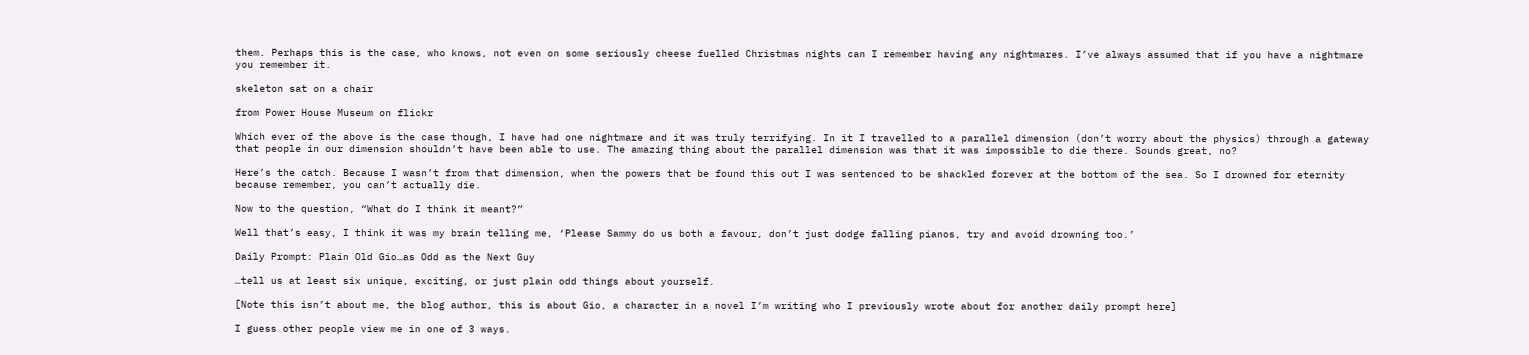them. Perhaps this is the case, who knows, not even on some seriously cheese fuelled Christmas nights can I remember having any nightmares. I’ve always assumed that if you have a nightmare you remember it.

skeleton sat on a chair

from Power House Museum on flickr

Which ever of the above is the case though, I have had one nightmare and it was truly terrifying. In it I travelled to a parallel dimension (don’t worry about the physics) through a gateway that people in our dimension shouldn’t have been able to use. The amazing thing about the parallel dimension was that it was impossible to die there. Sounds great, no?

Here’s the catch. Because I wasn’t from that dimension, when the powers that be found this out I was sentenced to be shackled forever at the bottom of the sea. So I drowned for eternity because remember, you can’t actually die.

Now to the question, “What do I think it meant?”

Well that’s easy, I think it was my brain telling me, ‘Please Sammy do us both a favour, don’t just dodge falling pianos, try and avoid drowning too.’

Daily Prompt: Plain Old Gio…as Odd as the Next Guy

…tell us at least six unique, exciting, or just plain odd things about yourself.

[Note this isn’t about me, the blog author, this is about Gio, a character in a novel I’m writing who I previously wrote about for another daily prompt here]

I guess other people view me in one of 3 ways.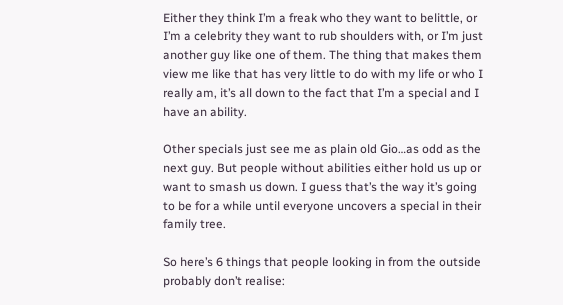Either they think I’m a freak who they want to belittle, or I’m a celebrity they want to rub shoulders with, or I’m just another guy like one of them. The thing that makes them view me like that has very little to do with my life or who I really am, it’s all down to the fact that I’m a special and I have an ability.

Other specials just see me as plain old Gio…as odd as the next guy. But people without abilities either hold us up or want to smash us down. I guess that’s the way it’s going to be for a while until everyone uncovers a special in their family tree.

So here’s 6 things that people looking in from the outside probably don’t realise: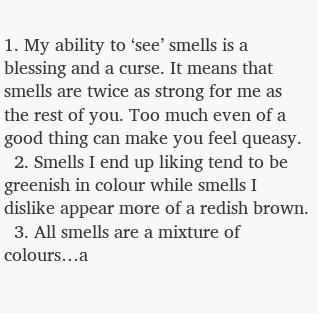1. My ability to ‘see’ smells is a blessing and a curse. It means that smells are twice as strong for me as the rest of you. Too much even of a good thing can make you feel queasy.
  2. Smells I end up liking tend to be greenish in colour while smells I dislike appear more of a redish brown.
  3. All smells are a mixture of colours…a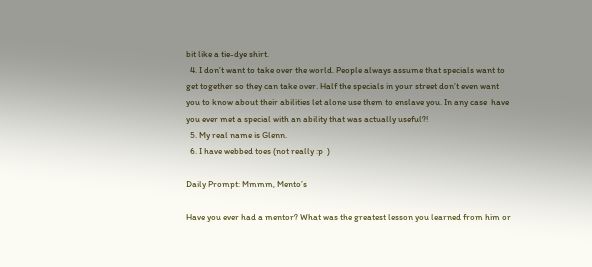bit like a tie-dye shirt.
  4. I don’t want to take over the world. People always assume that specials want to get together so they can take over. Half the specials in your street don’t even want you to know about their abilities let alone use them to enslave you. In any case  have you ever met a special with an ability that was actually useful?!
  5. My real name is Glenn.
  6. I have webbed toes (not really :p  )

Daily Prompt: Mmmm, Mento’s

Have you ever had a mentor? What was the greatest lesson you learned from him or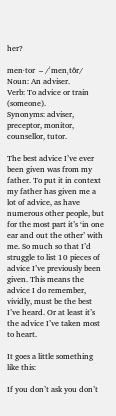her?

men·tor  – /ˈmenˌtôr/
Noun: An adviser.
Verb: To advice or train (someone).
Synonyms: adviser, preceptor, monitor, counsellor, tutor.

The best advice I’ve ever been given was from my father. To put it in context my father has given me a lot of advice, as have numerous other people, but for the most part it’s ‘in one ear and out the other’ with me. So much so that I’d struggle to list 10 pieces of advice I’ve previously been given. This means the advice I do remember, vividly, must be the best I’ve heard. Or at least it’s the advice I’ve taken most to heart.

It goes a little something like this:

If you don’t ask you don’t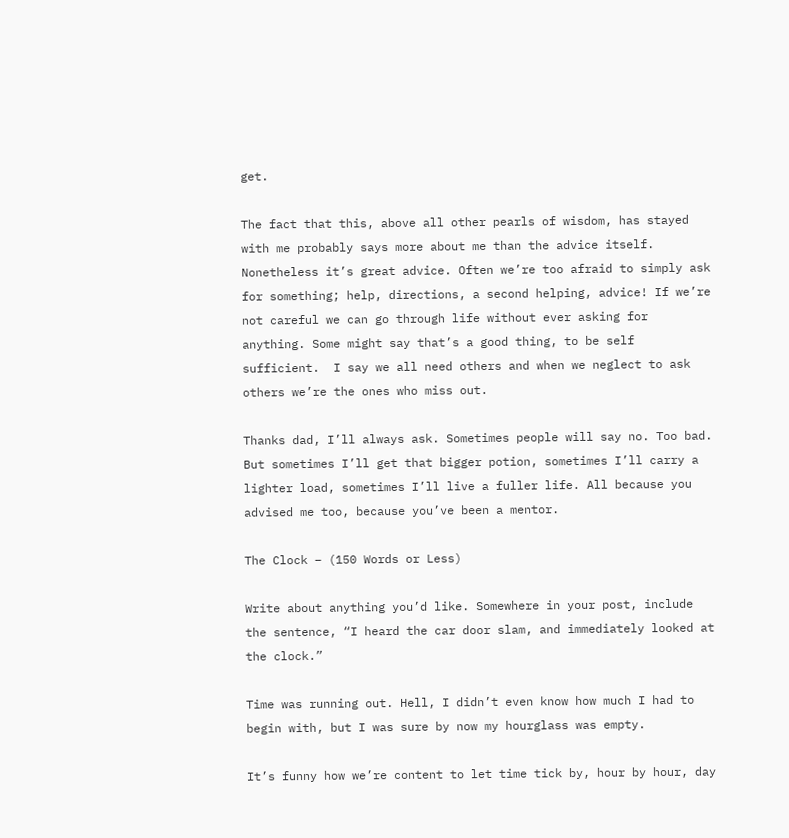get.

The fact that this, above all other pearls of wisdom, has stayed with me probably says more about me than the advice itself. Nonetheless it’s great advice. Often we’re too afraid to simply ask for something; help, directions, a second helping, advice! If we’re not careful we can go through life without ever asking for anything. Some might say that’s a good thing, to be self sufficient.  I say we all need others and when we neglect to ask others we’re the ones who miss out.

Thanks dad, I’ll always ask. Sometimes people will say no. Too bad. But sometimes I’ll get that bigger potion, sometimes I’ll carry a lighter load, sometimes I’ll live a fuller life. All because you advised me too, because you’ve been a mentor.

The Clock – (150 Words or Less)

Write about anything you’d like. Somewhere in your post, include the sentence, “I heard the car door slam, and immediately looked at the clock.”

Time was running out. Hell, I didn’t even know how much I had to begin with, but I was sure by now my hourglass was empty.

It’s funny how we’re content to let time tick by, hour by hour, day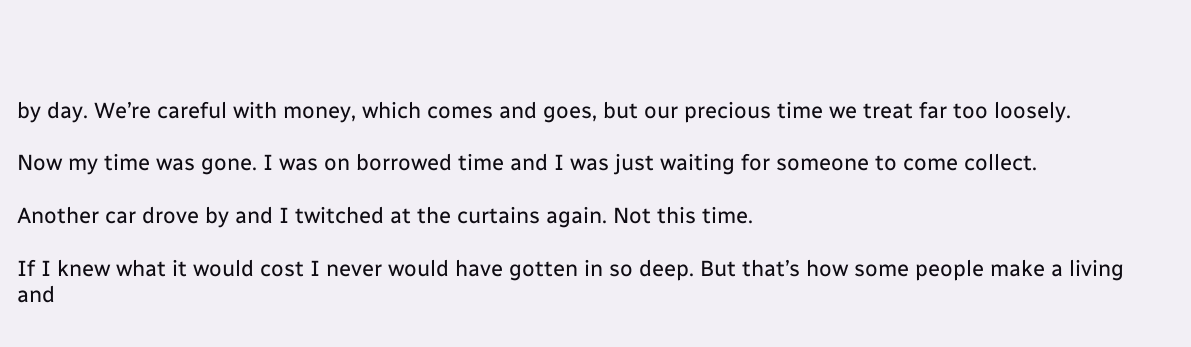by day. We’re careful with money, which comes and goes, but our precious time we treat far too loosely.

Now my time was gone. I was on borrowed time and I was just waiting for someone to come collect.

Another car drove by and I twitched at the curtains again. Not this time.

If I knew what it would cost I never would have gotten in so deep. But that’s how some people make a living and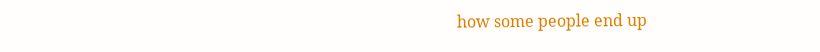how some people end up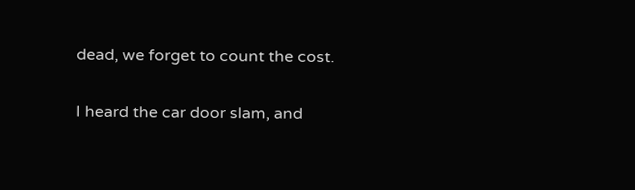dead, we forget to count the cost.

I heard the car door slam, and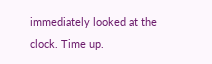immediately looked at the clock. Time up.